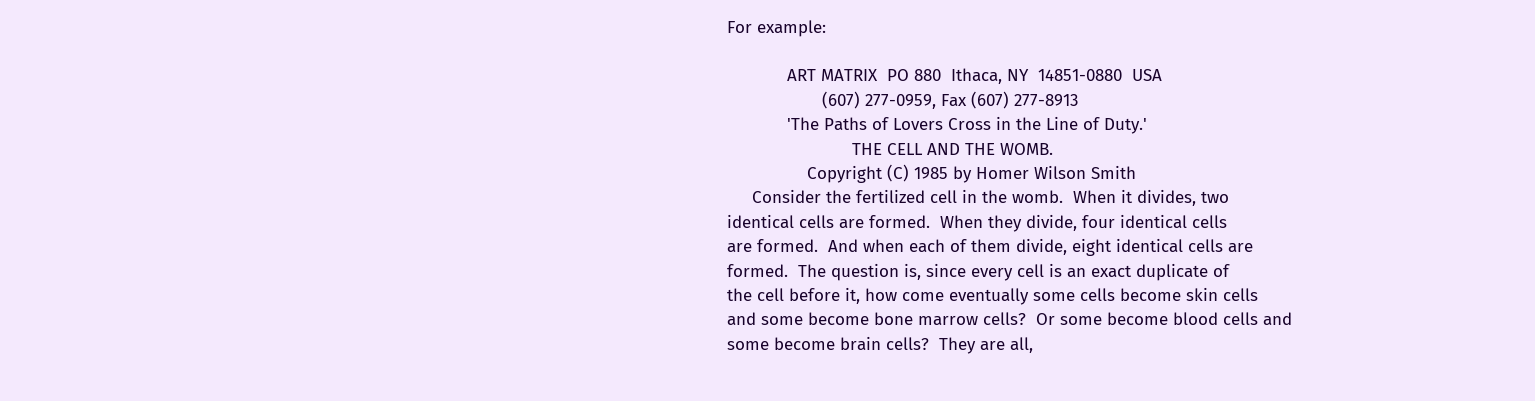For example:

            ART MATRIX  PO 880  Ithaca, NY  14851-0880  USA
                   (607) 277-0959, Fax (607) 277-8913
            'The Paths of Lovers Cross in the Line of Duty.'
                         THE CELL AND THE WOMB.
                Copyright (C) 1985 by Homer Wilson Smith
     Consider the fertilized cell in the womb.  When it divides, two
identical cells are formed.  When they divide, four identical cells
are formed.  And when each of them divide, eight identical cells are
formed.  The question is, since every cell is an exact duplicate of
the cell before it, how come eventually some cells become skin cells
and some become bone marrow cells?  Or some become blood cells and
some become brain cells?  They are all,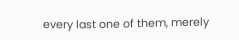every last one of them, merely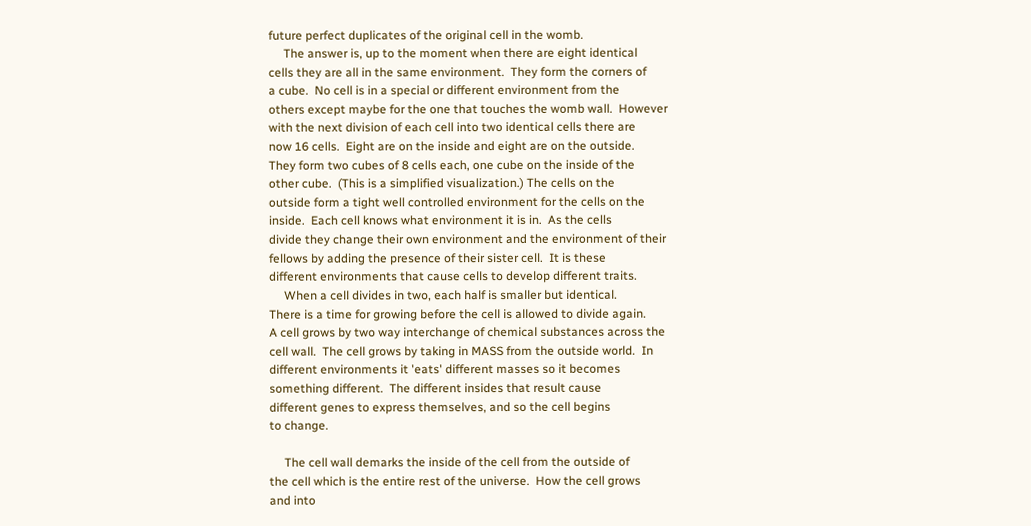future perfect duplicates of the original cell in the womb.
     The answer is, up to the moment when there are eight identical
cells they are all in the same environment.  They form the corners of
a cube.  No cell is in a special or different environment from the
others except maybe for the one that touches the womb wall.  However
with the next division of each cell into two identical cells there are
now 16 cells.  Eight are on the inside and eight are on the outside.
They form two cubes of 8 cells each, one cube on the inside of the
other cube.  (This is a simplified visualization.) The cells on the
outside form a tight well controlled environment for the cells on the
inside.  Each cell knows what environment it is in.  As the cells
divide they change their own environment and the environment of their
fellows by adding the presence of their sister cell.  It is these
different environments that cause cells to develop different traits.
     When a cell divides in two, each half is smaller but identical.
There is a time for growing before the cell is allowed to divide again.
A cell grows by two way interchange of chemical substances across the
cell wall.  The cell grows by taking in MASS from the outside world.  In
different environments it 'eats' different masses so it becomes
something different.  The different insides that result cause
different genes to express themselves, and so the cell begins
to change.

     The cell wall demarks the inside of the cell from the outside of
the cell which is the entire rest of the universe.  How the cell grows
and into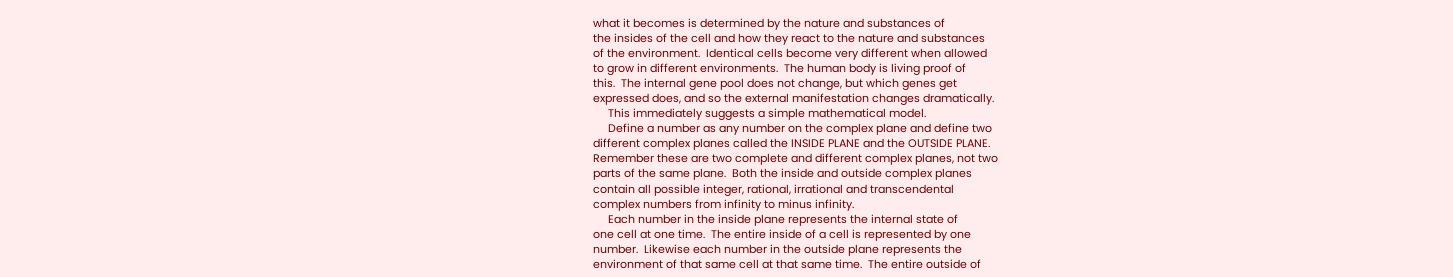what it becomes is determined by the nature and substances of
the insides of the cell and how they react to the nature and substances
of the environment.  Identical cells become very different when allowed
to grow in different environments.  The human body is living proof of
this.  The internal gene pool does not change, but which genes get
expressed does, and so the external manifestation changes dramatically.
     This immediately suggests a simple mathematical model.
     Define a number as any number on the complex plane and define two
different complex planes called the INSIDE PLANE and the OUTSIDE PLANE.
Remember these are two complete and different complex planes, not two
parts of the same plane.  Both the inside and outside complex planes
contain all possible integer, rational, irrational and transcendental
complex numbers from infinity to minus infinity.
     Each number in the inside plane represents the internal state of
one cell at one time.  The entire inside of a cell is represented by one
number.  Likewise each number in the outside plane represents the
environment of that same cell at that same time.  The entire outside of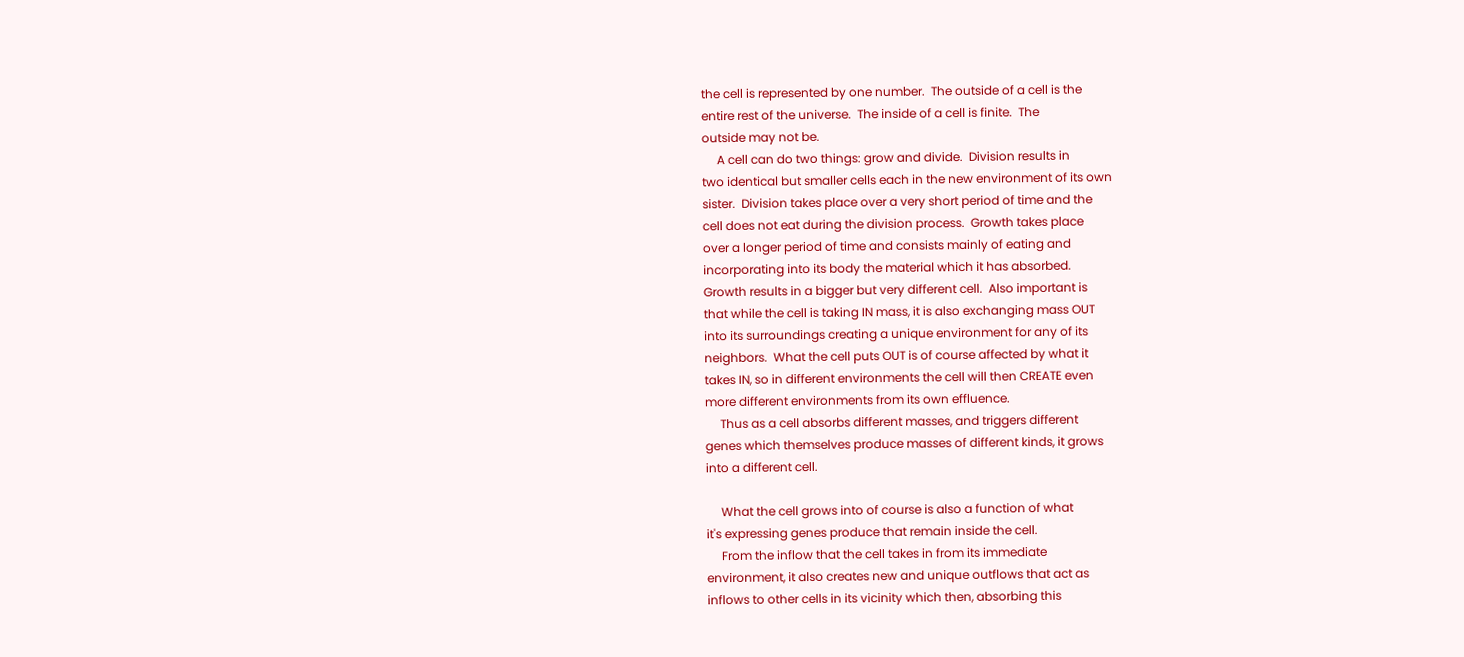the cell is represented by one number.  The outside of a cell is the
entire rest of the universe.  The inside of a cell is finite.  The
outside may not be.
     A cell can do two things: grow and divide.  Division results in
two identical but smaller cells each in the new environment of its own
sister.  Division takes place over a very short period of time and the
cell does not eat during the division process.  Growth takes place
over a longer period of time and consists mainly of eating and
incorporating into its body the material which it has absorbed.
Growth results in a bigger but very different cell.  Also important is
that while the cell is taking IN mass, it is also exchanging mass OUT
into its surroundings creating a unique environment for any of its
neighbors.  What the cell puts OUT is of course affected by what it
takes IN, so in different environments the cell will then CREATE even
more different environments from its own effluence.
     Thus as a cell absorbs different masses, and triggers different
genes which themselves produce masses of different kinds, it grows
into a different cell.

     What the cell grows into of course is also a function of what
it's expressing genes produce that remain inside the cell.
     From the inflow that the cell takes in from its immediate
environment, it also creates new and unique outflows that act as
inflows to other cells in its vicinity which then, absorbing this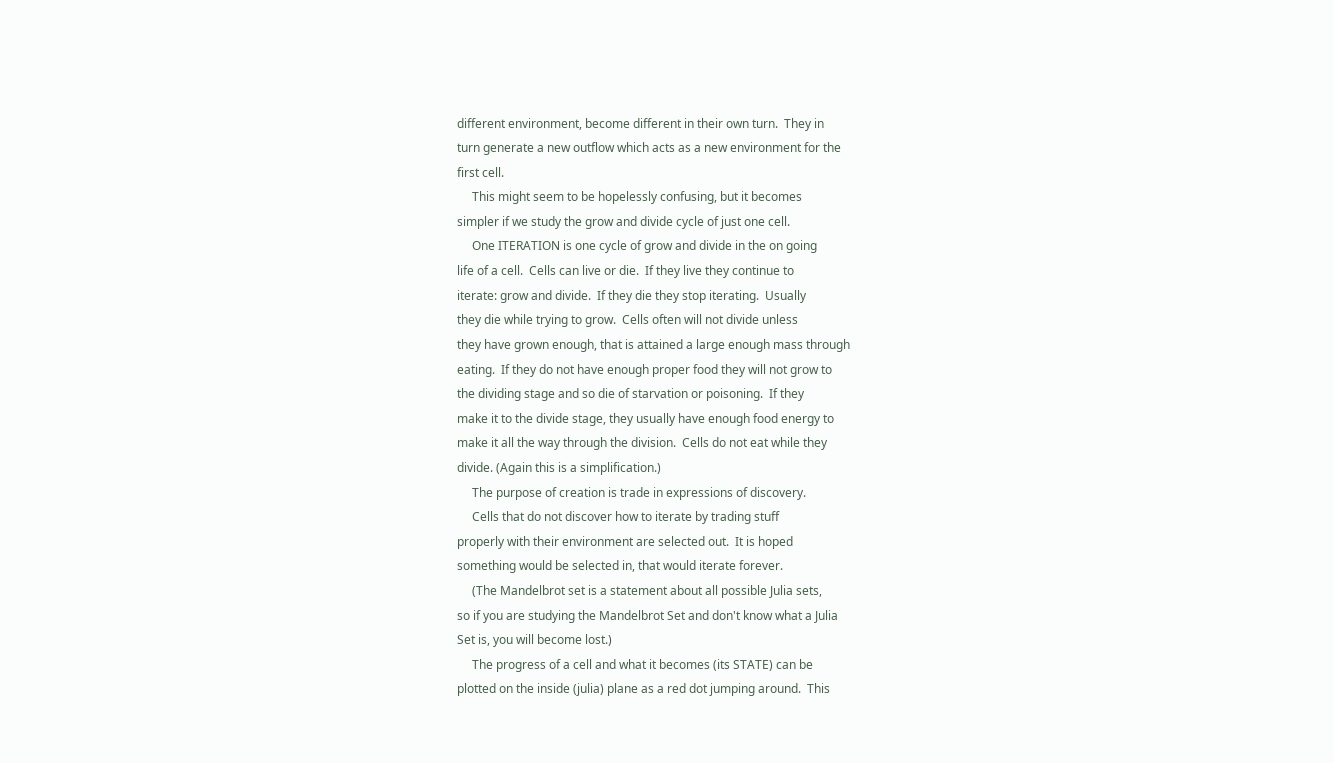different environment, become different in their own turn.  They in
turn generate a new outflow which acts as a new environment for the
first cell.
     This might seem to be hopelessly confusing, but it becomes
simpler if we study the grow and divide cycle of just one cell.
     One ITERATION is one cycle of grow and divide in the on going
life of a cell.  Cells can live or die.  If they live they continue to
iterate: grow and divide.  If they die they stop iterating.  Usually
they die while trying to grow.  Cells often will not divide unless
they have grown enough, that is attained a large enough mass through
eating.  If they do not have enough proper food they will not grow to
the dividing stage and so die of starvation or poisoning.  If they
make it to the divide stage, they usually have enough food energy to
make it all the way through the division.  Cells do not eat while they
divide. (Again this is a simplification.)
     The purpose of creation is trade in expressions of discovery.
     Cells that do not discover how to iterate by trading stuff
properly with their environment are selected out.  It is hoped
something would be selected in, that would iterate forever.
     (The Mandelbrot set is a statement about all possible Julia sets,
so if you are studying the Mandelbrot Set and don't know what a Julia
Set is, you will become lost.)
     The progress of a cell and what it becomes (its STATE) can be
plotted on the inside (julia) plane as a red dot jumping around.  This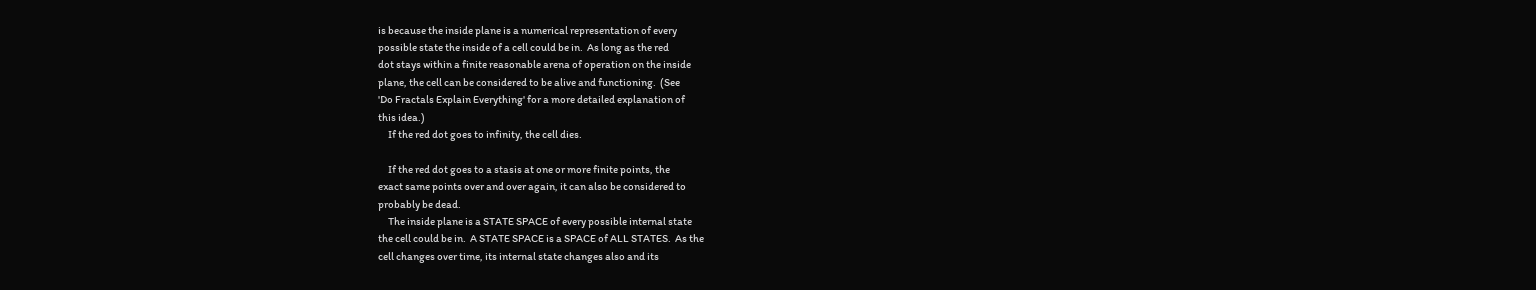is because the inside plane is a numerical representation of every
possible state the inside of a cell could be in.  As long as the red
dot stays within a finite reasonable arena of operation on the inside
plane, the cell can be considered to be alive and functioning.  (See
'Do Fractals Explain Everything' for a more detailed explanation of
this idea.)
     If the red dot goes to infinity, the cell dies.

     If the red dot goes to a stasis at one or more finite points, the
exact same points over and over again, it can also be considered to
probably be dead.
     The inside plane is a STATE SPACE of every possible internal state
the cell could be in.  A STATE SPACE is a SPACE of ALL STATES.  As the
cell changes over time, its internal state changes also and its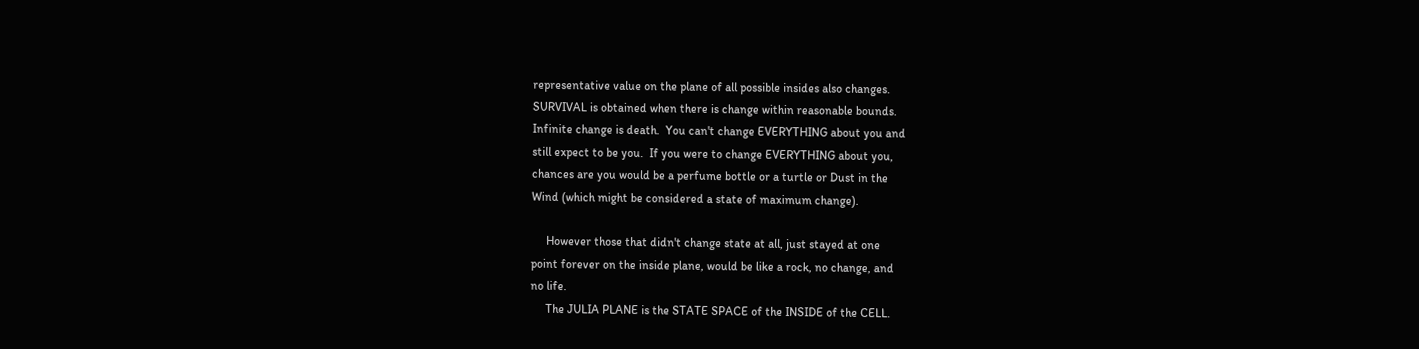representative value on the plane of all possible insides also changes.
SURVIVAL is obtained when there is change within reasonable bounds.
Infinite change is death.  You can't change EVERYTHING about you and
still expect to be you.  If you were to change EVERYTHING about you,
chances are you would be a perfume bottle or a turtle or Dust in the
Wind (which might be considered a state of maximum change).

     However those that didn't change state at all, just stayed at one
point forever on the inside plane, would be like a rock, no change, and
no life.
     The JULIA PLANE is the STATE SPACE of the INSIDE of the CELL.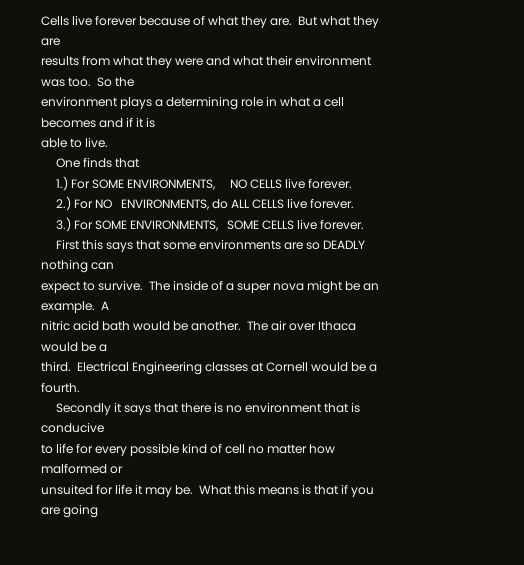Cells live forever because of what they are.  But what they are
results from what they were and what their environment was too.  So the
environment plays a determining role in what a cell becomes and if it is
able to live.
     One finds that
     1.) For SOME ENVIRONMENTS,     NO CELLS live forever.
     2.) For NO   ENVIRONMENTS, do ALL CELLS live forever.
     3.) For SOME ENVIRONMENTS,   SOME CELLS live forever.
     First this says that some environments are so DEADLY nothing can
expect to survive.  The inside of a super nova might be an example.  A
nitric acid bath would be another.  The air over Ithaca would be a
third.  Electrical Engineering classes at Cornell would be a fourth.
     Secondly it says that there is no environment that is conducive
to life for every possible kind of cell no matter how malformed or
unsuited for life it may be.  What this means is that if you are going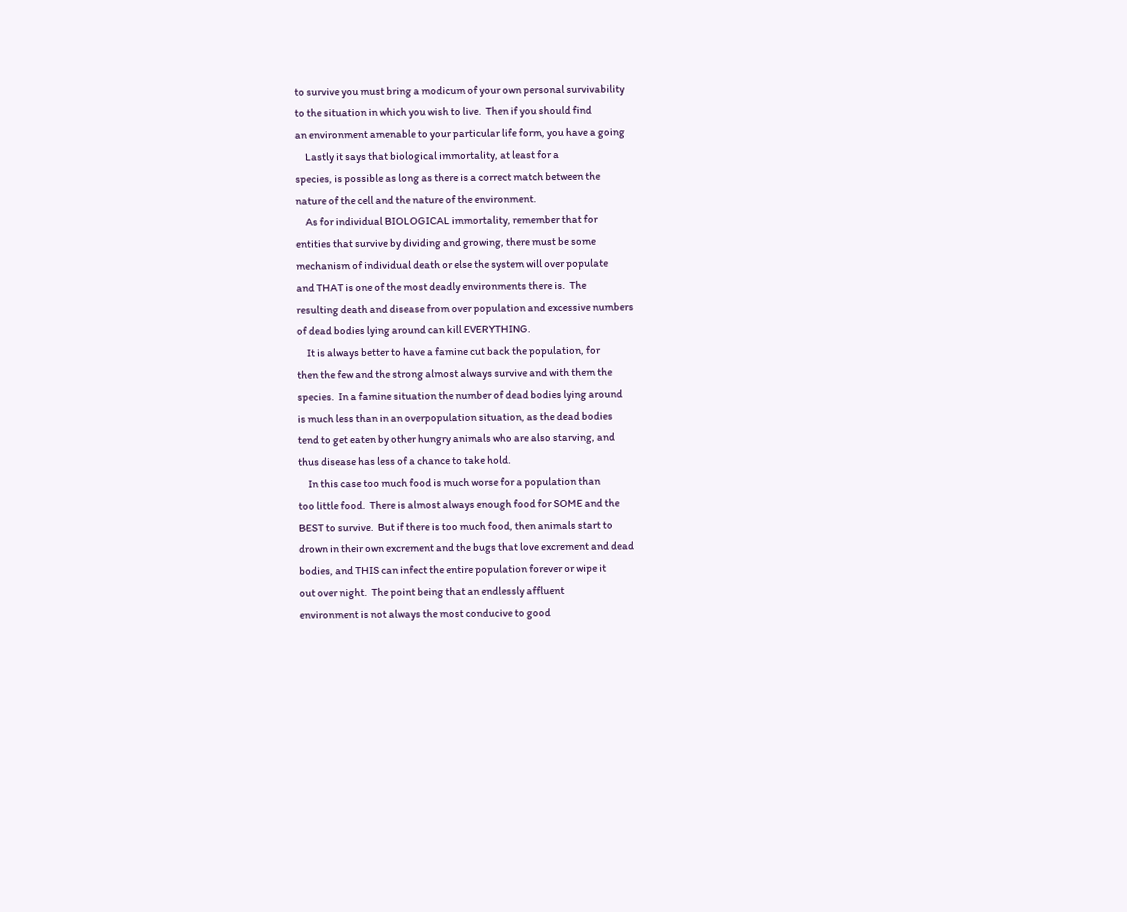to survive you must bring a modicum of your own personal survivability
to the situation in which you wish to live.  Then if you should find
an environment amenable to your particular life form, you have a going
     Lastly it says that biological immortality, at least for a
species, is possible as long as there is a correct match between the
nature of the cell and the nature of the environment.
     As for individual BIOLOGICAL immortality, remember that for
entities that survive by dividing and growing, there must be some
mechanism of individual death or else the system will over populate
and THAT is one of the most deadly environments there is.  The
resulting death and disease from over population and excessive numbers
of dead bodies lying around can kill EVERYTHING.
     It is always better to have a famine cut back the population, for
then the few and the strong almost always survive and with them the
species.  In a famine situation the number of dead bodies lying around
is much less than in an overpopulation situation, as the dead bodies
tend to get eaten by other hungry animals who are also starving, and
thus disease has less of a chance to take hold.
     In this case too much food is much worse for a population than
too little food.  There is almost always enough food for SOME and the
BEST to survive.  But if there is too much food, then animals start to
drown in their own excrement and the bugs that love excrement and dead
bodies, and THIS can infect the entire population forever or wipe it
out over night.  The point being that an endlessly affluent
environment is not always the most conducive to good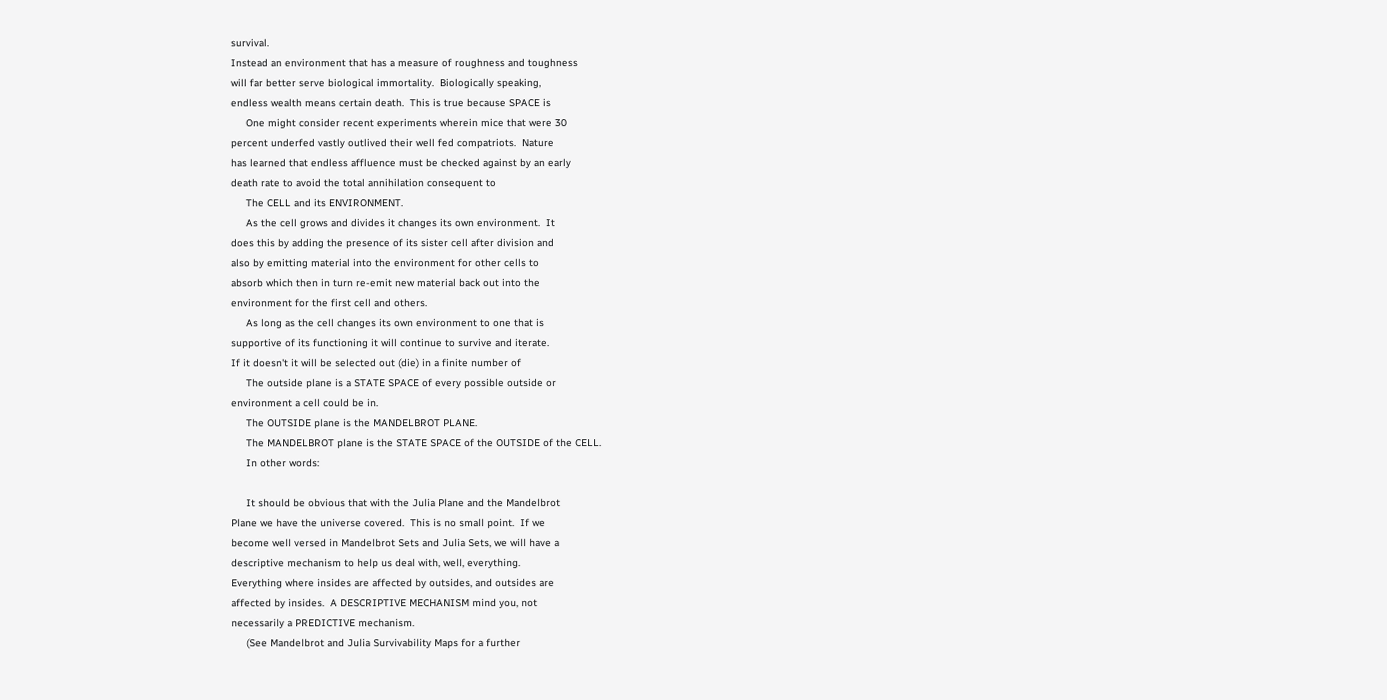survival.
Instead an environment that has a measure of roughness and toughness
will far better serve biological immortality.  Biologically speaking,
endless wealth means certain death.  This is true because SPACE is
     One might consider recent experiments wherein mice that were 30
percent underfed vastly outlived their well fed compatriots.  Nature
has learned that endless affluence must be checked against by an early
death rate to avoid the total annihilation consequent to
     The CELL and its ENVIRONMENT.
     As the cell grows and divides it changes its own environment.  It
does this by adding the presence of its sister cell after division and
also by emitting material into the environment for other cells to
absorb which then in turn re-emit new material back out into the
environment for the first cell and others.
     As long as the cell changes its own environment to one that is
supportive of its functioning it will continue to survive and iterate.
If it doesn't it will be selected out (die) in a finite number of
     The outside plane is a STATE SPACE of every possible outside or
environment a cell could be in.
     The OUTSIDE plane is the MANDELBROT PLANE.
     The MANDELBROT plane is the STATE SPACE of the OUTSIDE of the CELL.
     In other words:

     It should be obvious that with the Julia Plane and the Mandelbrot
Plane we have the universe covered.  This is no small point.  If we
become well versed in Mandelbrot Sets and Julia Sets, we will have a
descriptive mechanism to help us deal with, well, everything.
Everything where insides are affected by outsides, and outsides are
affected by insides.  A DESCRIPTIVE MECHANISM mind you, not
necessarily a PREDICTIVE mechanism.
     (See Mandelbrot and Julia Survivability Maps for a further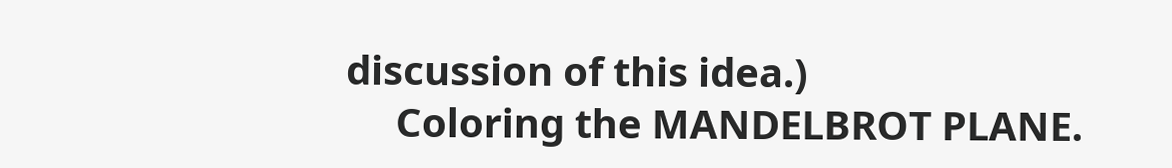discussion of this idea.)
     Coloring the MANDELBROT PLANE.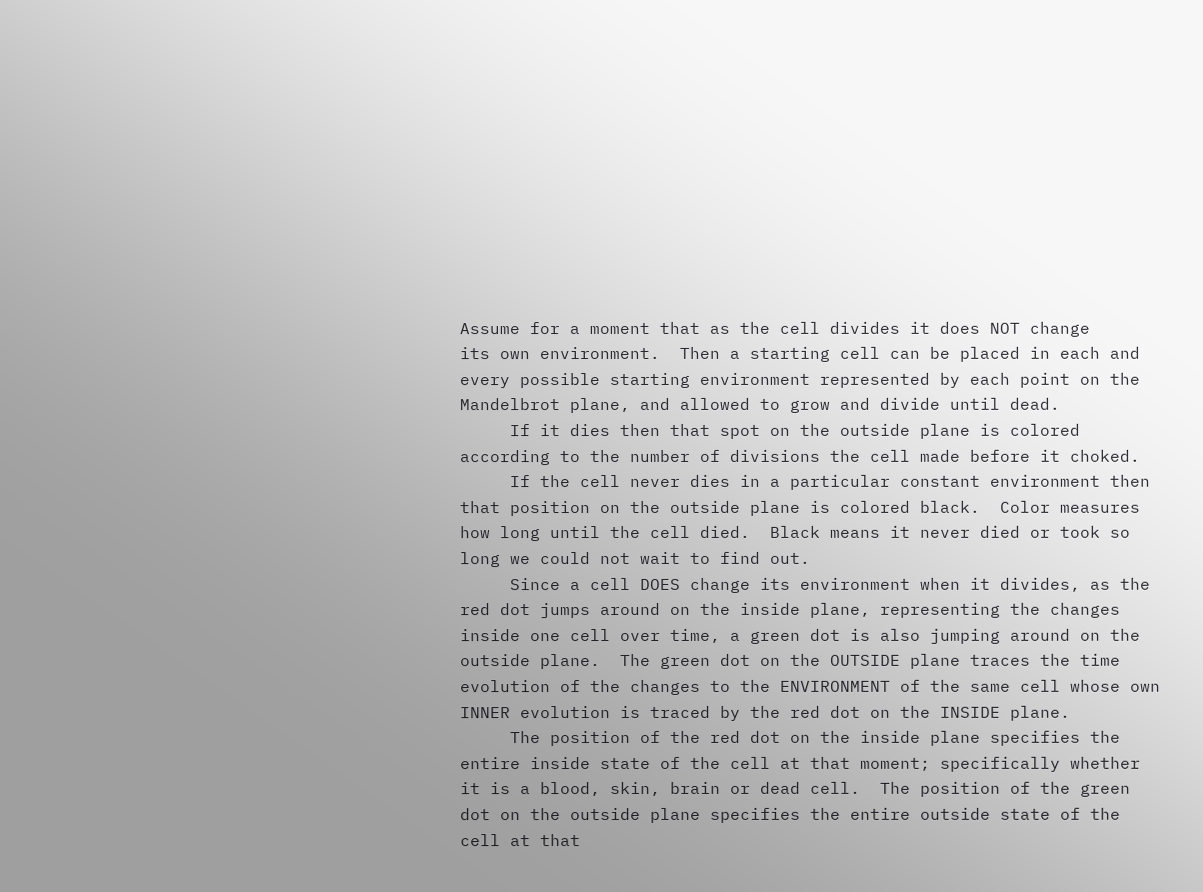Assume for a moment that as the cell divides it does NOT change
its own environment.  Then a starting cell can be placed in each and
every possible starting environment represented by each point on the
Mandelbrot plane, and allowed to grow and divide until dead.
     If it dies then that spot on the outside plane is colored
according to the number of divisions the cell made before it choked.
     If the cell never dies in a particular constant environment then
that position on the outside plane is colored black.  Color measures
how long until the cell died.  Black means it never died or took so
long we could not wait to find out.
     Since a cell DOES change its environment when it divides, as the
red dot jumps around on the inside plane, representing the changes
inside one cell over time, a green dot is also jumping around on the
outside plane.  The green dot on the OUTSIDE plane traces the time
evolution of the changes to the ENVIRONMENT of the same cell whose own
INNER evolution is traced by the red dot on the INSIDE plane.
     The position of the red dot on the inside plane specifies the
entire inside state of the cell at that moment; specifically whether
it is a blood, skin, brain or dead cell.  The position of the green
dot on the outside plane specifies the entire outside state of the
cell at that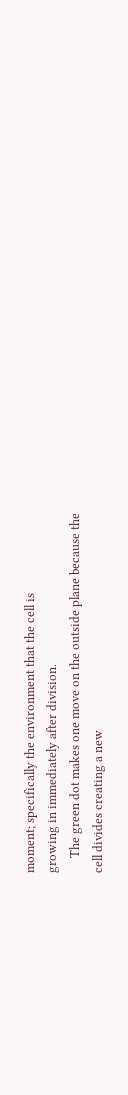moment; specifically the environment that the cell is
growing in immediately after division.
     The green dot makes one move on the outside plane because the
cell divides creating a new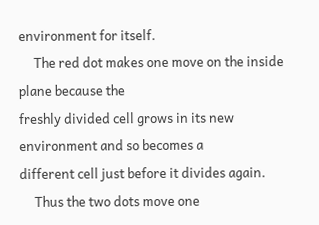environment for itself.
     The red dot makes one move on the inside plane because the
freshly divided cell grows in its new environment and so becomes a
different cell just before it divides again.
     Thus the two dots move one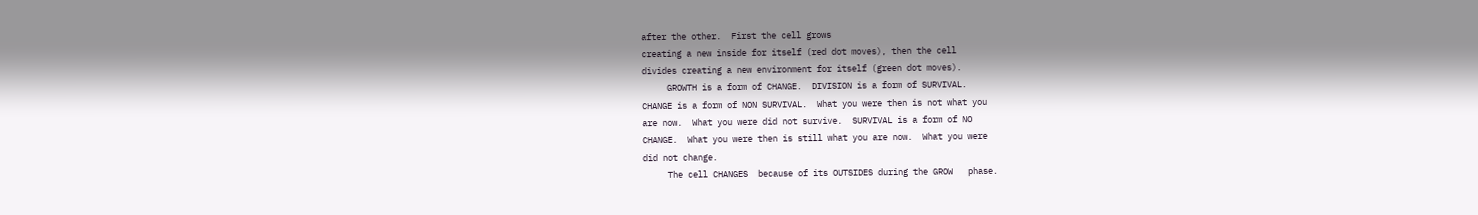after the other.  First the cell grows
creating a new inside for itself (red dot moves), then the cell
divides creating a new environment for itself (green dot moves).
     GROWTH is a form of CHANGE.  DIVISION is a form of SURVIVAL.
CHANGE is a form of NON SURVIVAL.  What you were then is not what you
are now.  What you were did not survive.  SURVIVAL is a form of NO
CHANGE.  What you were then is still what you are now.  What you were
did not change.
     The cell CHANGES  because of its OUTSIDES during the GROW   phase.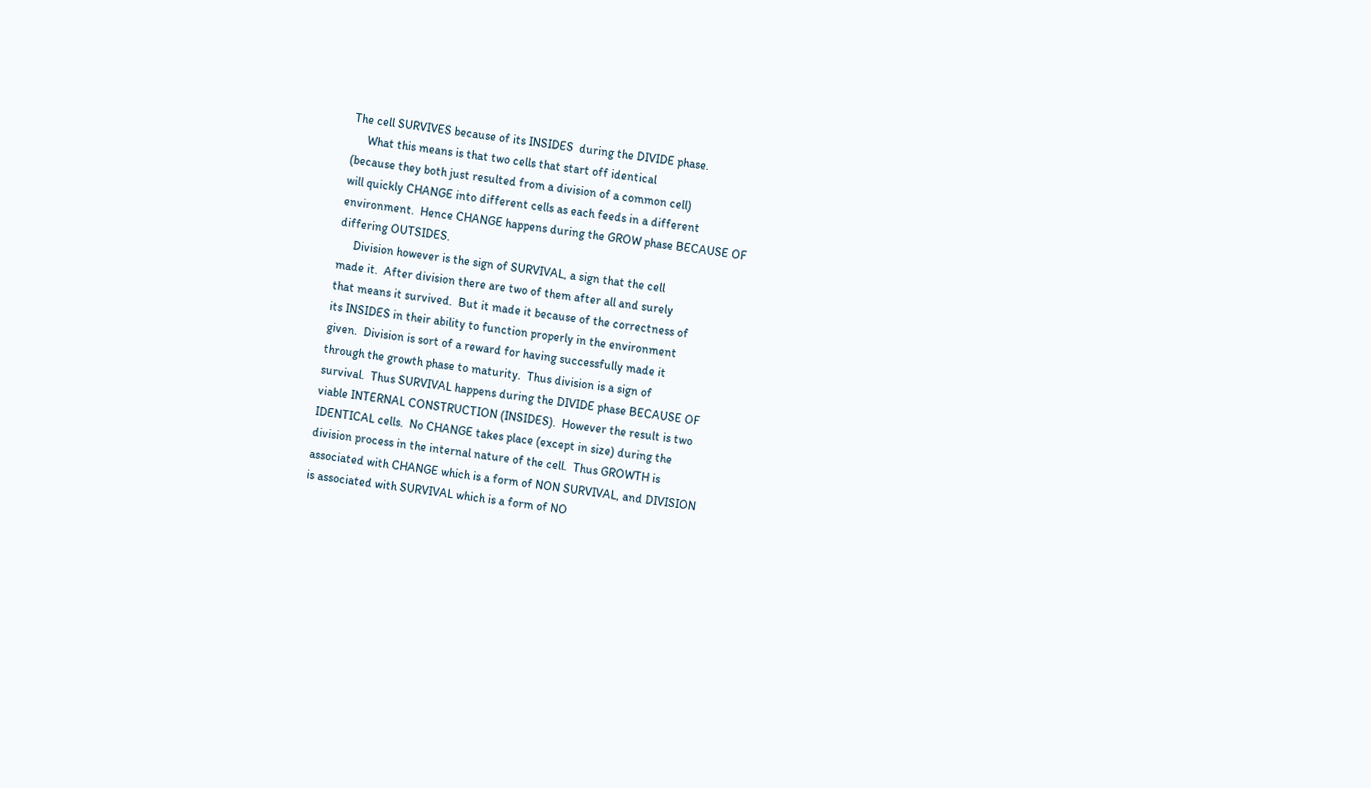The cell SURVIVES because of its INSIDES  during the DIVIDE phase.
     What this means is that two cells that start off identical
(because they both just resulted from a division of a common cell)
will quickly CHANGE into different cells as each feeds in a different
environment.  Hence CHANGE happens during the GROW phase BECAUSE OF
differing OUTSIDES.
     Division however is the sign of SURVIVAL, a sign that the cell
made it.  After division there are two of them after all and surely
that means it survived.  But it made it because of the correctness of
its INSIDES in their ability to function properly in the environment
given.  Division is sort of a reward for having successfully made it
through the growth phase to maturity.  Thus division is a sign of
survival.  Thus SURVIVAL happens during the DIVIDE phase BECAUSE OF
viable INTERNAL CONSTRUCTION (INSIDES).  However the result is two
IDENTICAL cells.  No CHANGE takes place (except in size) during the
division process in the internal nature of the cell.  Thus GROWTH is
associated with CHANGE which is a form of NON SURVIVAL, and DIVISION
is associated with SURVIVAL which is a form of NO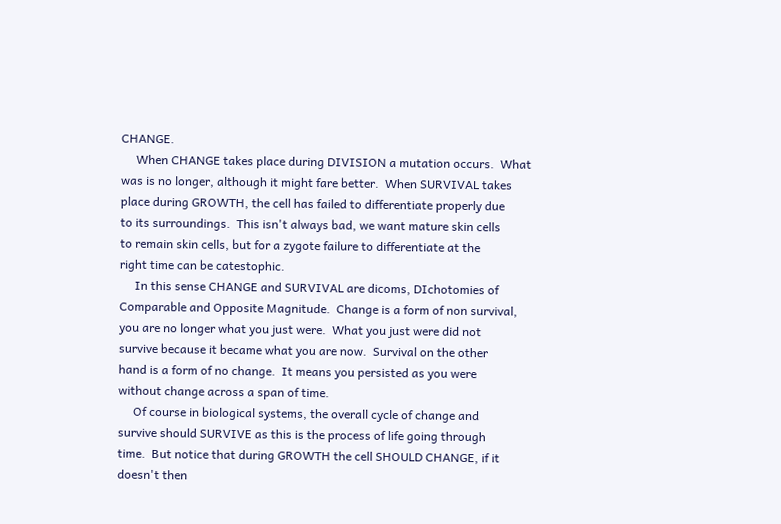CHANGE.
     When CHANGE takes place during DIVISION a mutation occurs.  What
was is no longer, although it might fare better.  When SURVIVAL takes
place during GROWTH, the cell has failed to differentiate properly due
to its surroundings.  This isn't always bad, we want mature skin cells
to remain skin cells, but for a zygote failure to differentiate at the
right time can be catestophic.
     In this sense CHANGE and SURVIVAL are dicoms, DIchotomies of
Comparable and Opposite Magnitude.  Change is a form of non survival,
you are no longer what you just were.  What you just were did not
survive because it became what you are now.  Survival on the other
hand is a form of no change.  It means you persisted as you were
without change across a span of time.
     Of course in biological systems, the overall cycle of change and
survive should SURVIVE as this is the process of life going through
time.  But notice that during GROWTH the cell SHOULD CHANGE, if it
doesn't then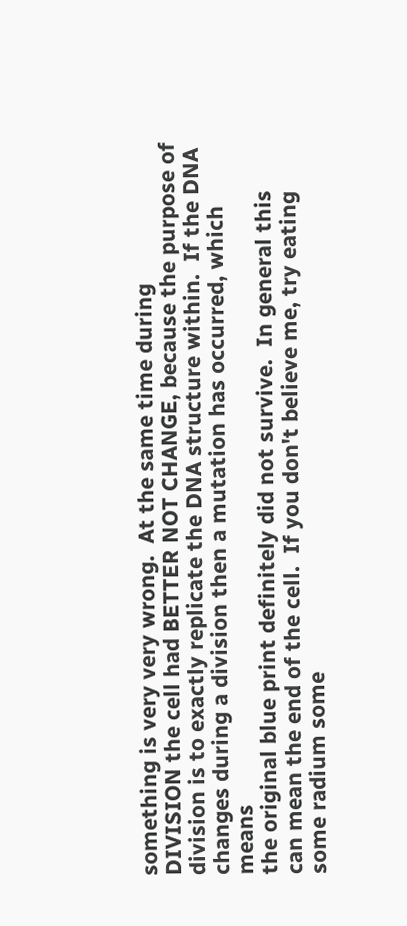something is very very wrong.  At the same time during
DIVISION the cell had BETTER NOT CHANGE, because the purpose of
division is to exactly replicate the DNA structure within.  If the DNA
changes during a division then a mutation has occurred, which means
the original blue print definitely did not survive.  In general this
can mean the end of the cell.  If you don't believe me, try eating
some radium some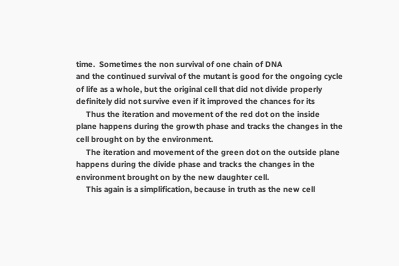time.  Sometimes the non survival of one chain of DNA
and the continued survival of the mutant is good for the ongoing cycle
of life as a whole, but the original cell that did not divide properly
definitely did not survive even if it improved the chances for its
     Thus the iteration and movement of the red dot on the inside
plane happens during the growth phase and tracks the changes in the
cell brought on by the environment.
     The iteration and movement of the green dot on the outside plane
happens during the divide phase and tracks the changes in the
environment brought on by the new daughter cell.
     This again is a simplification, because in truth as the new cell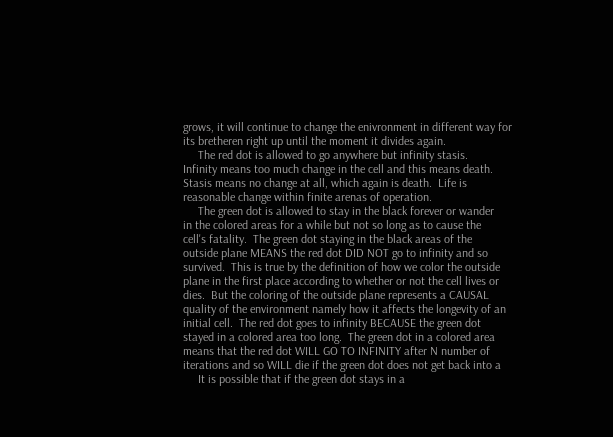grows, it will continue to change the enivronment in different way for
its bretheren right up until the moment it divides again.
     The red dot is allowed to go anywhere but infinity stasis.
Infinity means too much change in the cell and this means death.
Stasis means no change at all, which again is death.  Life is
reasonable change within finite arenas of operation.
     The green dot is allowed to stay in the black forever or wander
in the colored areas for a while but not so long as to cause the
cell's fatality.  The green dot staying in the black areas of the
outside plane MEANS the red dot DID NOT go to infinity and so
survived.  This is true by the definition of how we color the outside
plane in the first place according to whether or not the cell lives or
dies.  But the coloring of the outside plane represents a CAUSAL
quality of the environment namely how it affects the longevity of an
initial cell.  The red dot goes to infinity BECAUSE the green dot
stayed in a colored area too long.  The green dot in a colored area
means that the red dot WILL GO TO INFINITY after N number of
iterations and so WILL die if the green dot does not get back into a
     It is possible that if the green dot stays in a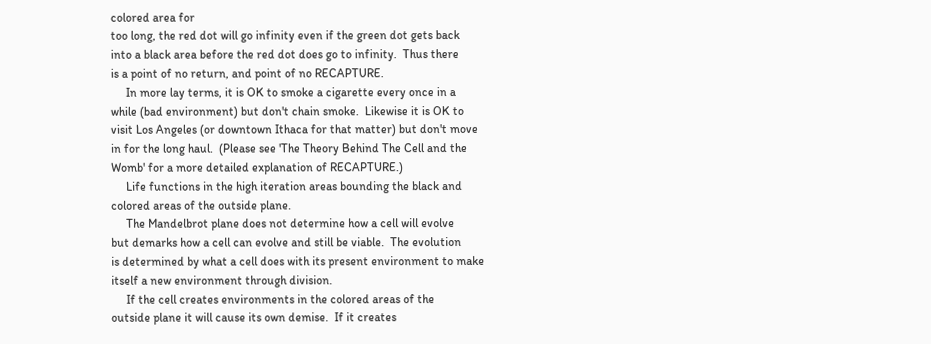colored area for
too long, the red dot will go infinity even if the green dot gets back
into a black area before the red dot does go to infinity.  Thus there
is a point of no return, and point of no RECAPTURE.
     In more lay terms, it is OK to smoke a cigarette every once in a
while (bad environment) but don't chain smoke.  Likewise it is OK to
visit Los Angeles (or downtown Ithaca for that matter) but don't move
in for the long haul.  (Please see 'The Theory Behind The Cell and the
Womb' for a more detailed explanation of RECAPTURE.)
     Life functions in the high iteration areas bounding the black and
colored areas of the outside plane.
     The Mandelbrot plane does not determine how a cell will evolve
but demarks how a cell can evolve and still be viable.  The evolution
is determined by what a cell does with its present environment to make
itself a new environment through division.
     If the cell creates environments in the colored areas of the
outside plane it will cause its own demise.  If it creates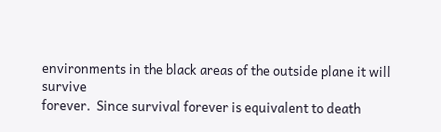environments in the black areas of the outside plane it will survive
forever.  Since survival forever is equivalent to death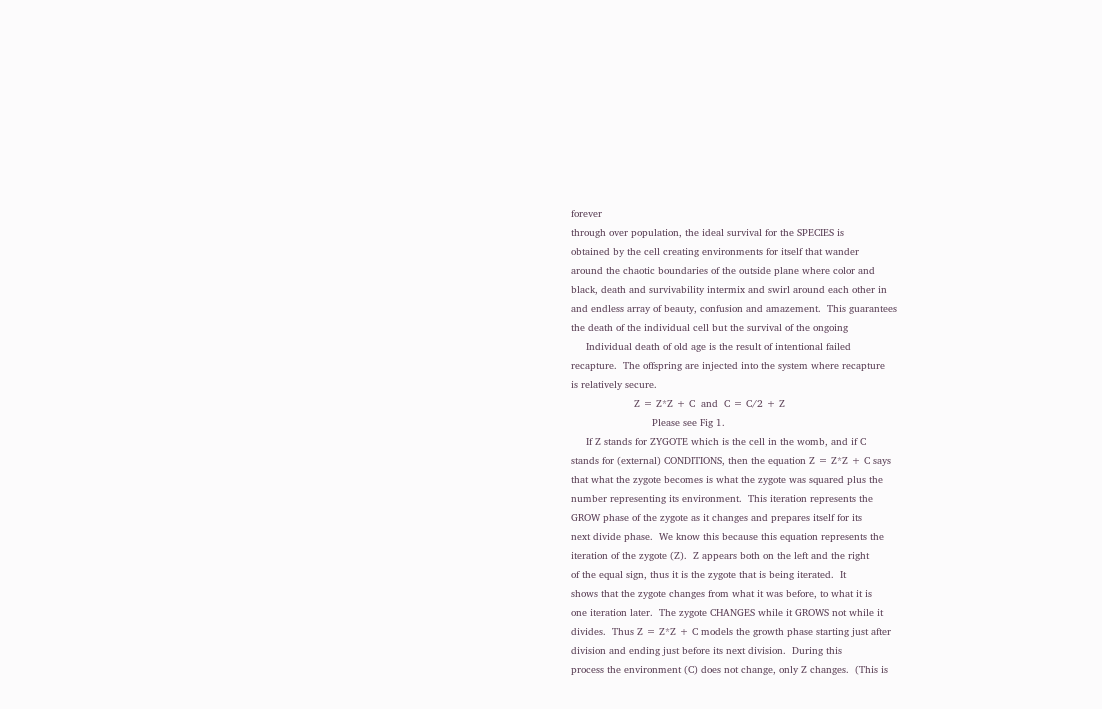forever
through over population, the ideal survival for the SPECIES is
obtained by the cell creating environments for itself that wander
around the chaotic boundaries of the outside plane where color and
black, death and survivability intermix and swirl around each other in
and endless array of beauty, confusion and amazement.  This guarantees
the death of the individual cell but the survival of the ongoing
     Individual death of old age is the result of intentional failed
recapture.  The offspring are injected into the system where recapture
is relatively secure.
                     Z = Z*Z + C  and  C = C/2 + Z
                           Please see Fig 1.
     If Z stands for ZYGOTE which is the cell in the womb, and if C
stands for (external) CONDITIONS, then the equation Z = Z*Z + C says
that what the zygote becomes is what the zygote was squared plus the
number representing its environment.  This iteration represents the
GROW phase of the zygote as it changes and prepares itself for its
next divide phase.  We know this because this equation represents the
iteration of the zygote (Z).  Z appears both on the left and the right
of the equal sign, thus it is the zygote that is being iterated.  It
shows that the zygote changes from what it was before, to what it is
one iteration later.  The zygote CHANGES while it GROWS not while it
divides.  Thus Z = Z*Z + C models the growth phase starting just after
division and ending just before its next division.  During this
process the environment (C) does not change, only Z changes.  (This is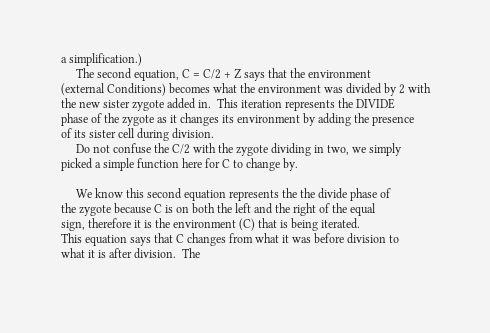a simplification.)
     The second equation, C = C/2 + Z says that the environment
(external Conditions) becomes what the environment was divided by 2 with
the new sister zygote added in.  This iteration represents the DIVIDE
phase of the zygote as it changes its environment by adding the presence
of its sister cell during division.
     Do not confuse the C/2 with the zygote dividing in two, we simply
picked a simple function here for C to change by.

     We know this second equation represents the the divide phase of
the zygote because C is on both the left and the right of the equal
sign, therefore it is the environment (C) that is being iterated.
This equation says that C changes from what it was before division to
what it is after division.  The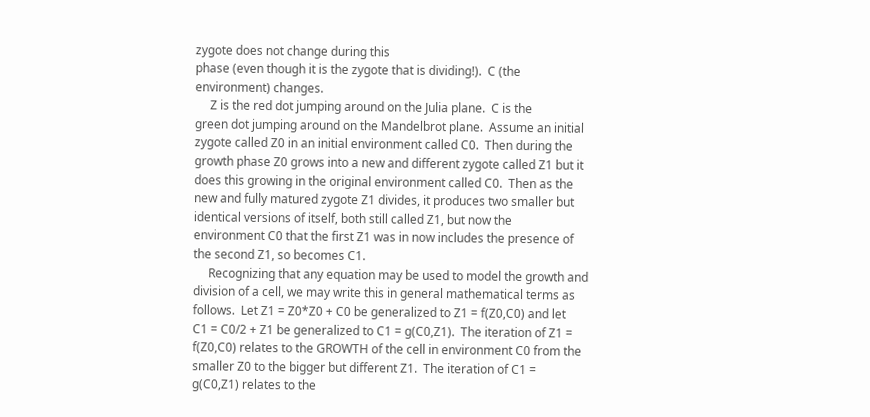zygote does not change during this
phase (even though it is the zygote that is dividing!).  C (the
environment) changes.
     Z is the red dot jumping around on the Julia plane.  C is the
green dot jumping around on the Mandelbrot plane.  Assume an initial
zygote called Z0 in an initial environment called C0.  Then during the
growth phase Z0 grows into a new and different zygote called Z1 but it
does this growing in the original environment called C0.  Then as the
new and fully matured zygote Z1 divides, it produces two smaller but
identical versions of itself, both still called Z1, but now the
environment C0 that the first Z1 was in now includes the presence of
the second Z1, so becomes C1.
     Recognizing that any equation may be used to model the growth and
division of a cell, we may write this in general mathematical terms as
follows.  Let Z1 = Z0*Z0 + C0 be generalized to Z1 = f(Z0,C0) and let
C1 = C0/2 + Z1 be generalized to C1 = g(C0,Z1).  The iteration of Z1 =
f(Z0,C0) relates to the GROWTH of the cell in environment C0 from the
smaller Z0 to the bigger but different Z1.  The iteration of C1 =
g(C0,Z1) relates to the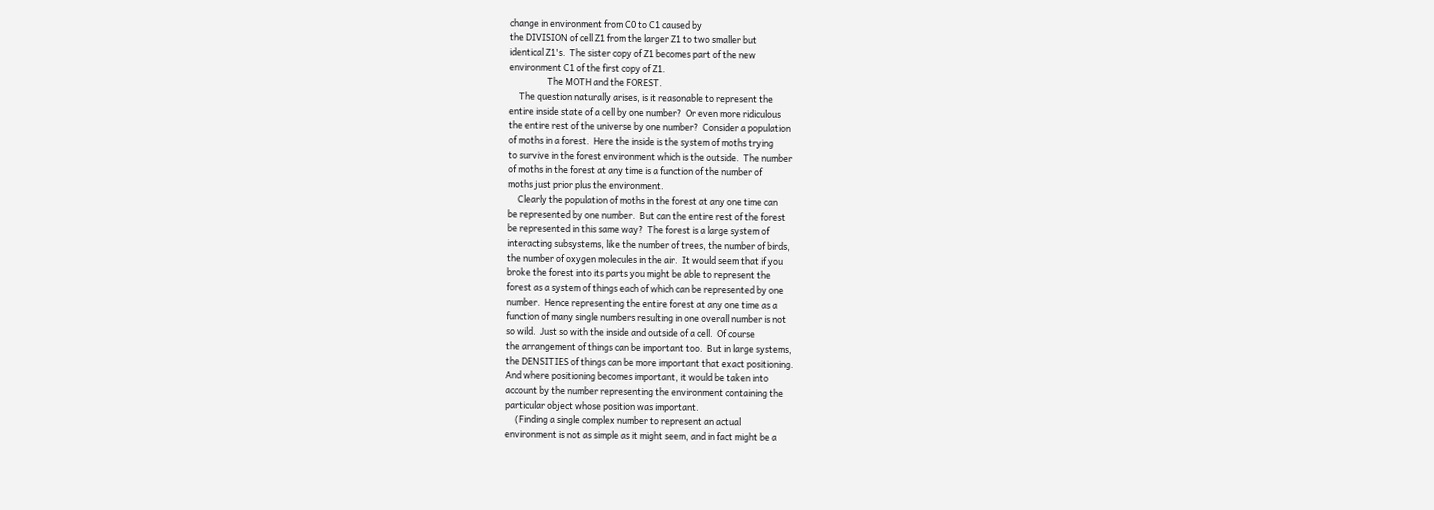change in environment from C0 to C1 caused by
the DIVISION of cell Z1 from the larger Z1 to two smaller but
identical Z1's.  The sister copy of Z1 becomes part of the new
environment C1 of the first copy of Z1.
                   The MOTH and the FOREST.
     The question naturally arises, is it reasonable to represent the
entire inside state of a cell by one number?  Or even more ridiculous
the entire rest of the universe by one number?  Consider a population
of moths in a forest.  Here the inside is the system of moths trying
to survive in the forest environment which is the outside.  The number
of moths in the forest at any time is a function of the number of
moths just prior plus the environment.
     Clearly the population of moths in the forest at any one time can
be represented by one number.  But can the entire rest of the forest
be represented in this same way?  The forest is a large system of
interacting subsystems, like the number of trees, the number of birds,
the number of oxygen molecules in the air.  It would seem that if you
broke the forest into its parts you might be able to represent the
forest as a system of things each of which can be represented by one
number.  Hence representing the entire forest at any one time as a
function of many single numbers resulting in one overall number is not
so wild.  Just so with the inside and outside of a cell.  Of course
the arrangement of things can be important too.  But in large systems,
the DENSITIES of things can be more important that exact positioning.
And where positioning becomes important, it would be taken into
account by the number representing the environment containing the
particular object whose position was important.
     (Finding a single complex number to represent an actual
environment is not as simple as it might seem, and in fact might be a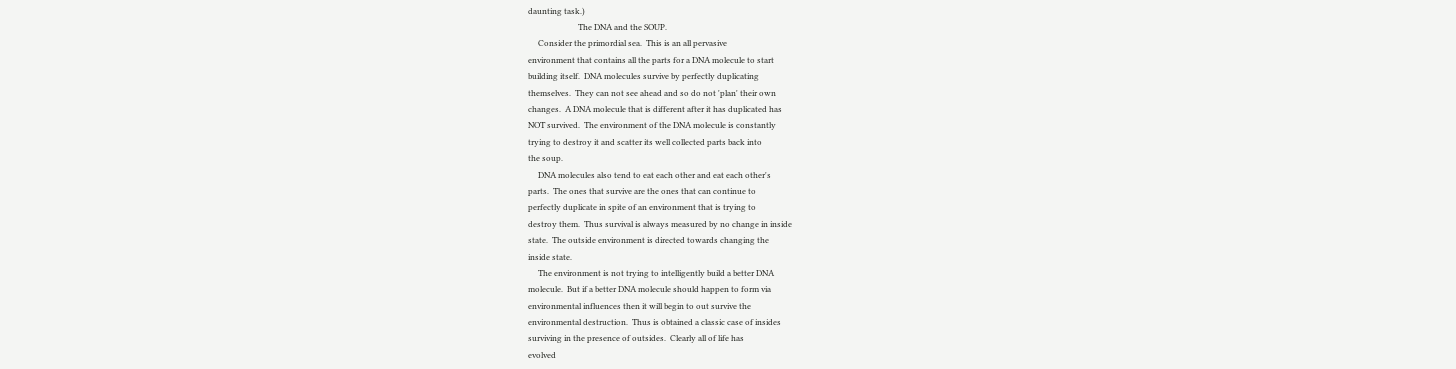daunting task.)
                         The DNA and the SOUP.
     Consider the primordial sea.  This is an all pervasive
environment that contains all the parts for a DNA molecule to start
building itself.  DNA molecules survive by perfectly duplicating
themselves.  They can not see ahead and so do not 'plan' their own
changes.  A DNA molecule that is different after it has duplicated has
NOT survived.  The environment of the DNA molecule is constantly
trying to destroy it and scatter its well collected parts back into
the soup.
     DNA molecules also tend to eat each other and eat each other's
parts.  The ones that survive are the ones that can continue to
perfectly duplicate in spite of an environment that is trying to
destroy them.  Thus survival is always measured by no change in inside
state.  The outside environment is directed towards changing the
inside state.
     The environment is not trying to intelligently build a better DNA
molecule.  But if a better DNA molecule should happen to form via
environmental influences then it will begin to out survive the
environmental destruction.  Thus is obtained a classic case of insides
surviving in the presence of outsides.  Clearly all of life has
evolved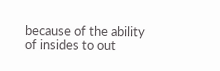because of the ability of insides to out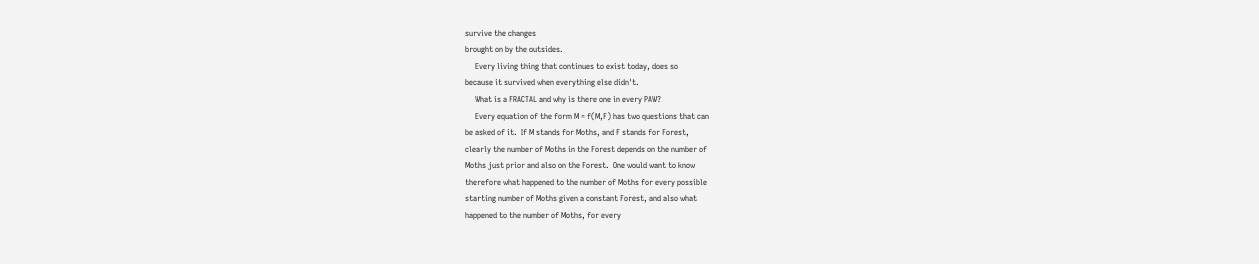survive the changes
brought on by the outsides.
     Every living thing that continues to exist today, does so
because it survived when everything else didn't.
     What is a FRACTAL and why is there one in every PAW?
     Every equation of the form M = f(M,F) has two questions that can
be asked of it.  If M stands for Moths, and F stands for Forest,
clearly the number of Moths in the Forest depends on the number of
Moths just prior and also on the Forest.  One would want to know
therefore what happened to the number of Moths for every possible
starting number of Moths given a constant Forest, and also what
happened to the number of Moths, for every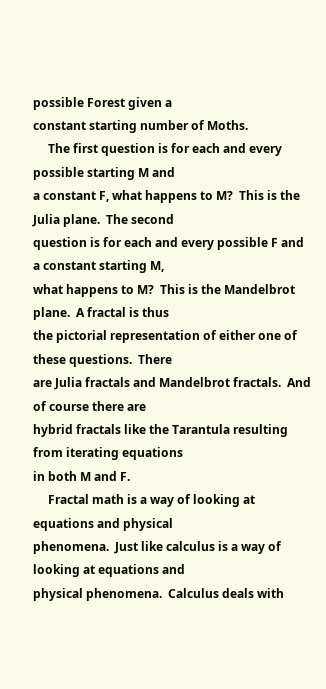possible Forest given a
constant starting number of Moths.
     The first question is for each and every possible starting M and
a constant F, what happens to M?  This is the Julia plane.  The second
question is for each and every possible F and a constant starting M,
what happens to M?  This is the Mandelbrot plane.  A fractal is thus
the pictorial representation of either one of these questions.  There
are Julia fractals and Mandelbrot fractals.  And of course there are
hybrid fractals like the Tarantula resulting from iterating equations
in both M and F.
     Fractal math is a way of looking at equations and physical
phenomena.  Just like calculus is a way of looking at equations and
physical phenomena.  Calculus deals with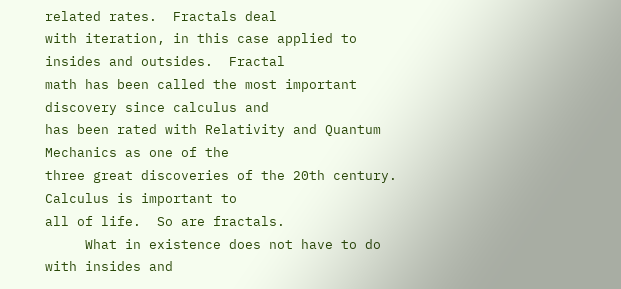related rates.  Fractals deal
with iteration, in this case applied to insides and outsides.  Fractal
math has been called the most important discovery since calculus and
has been rated with Relativity and Quantum Mechanics as one of the
three great discoveries of the 20th century.  Calculus is important to
all of life.  So are fractals.
     What in existence does not have to do with insides and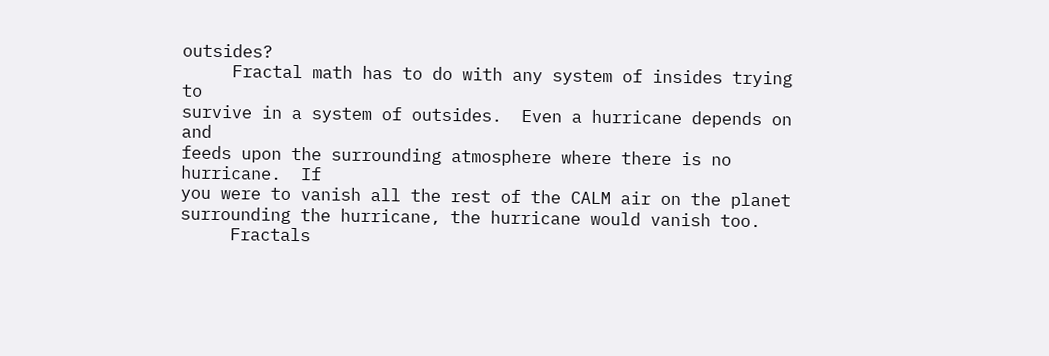outsides?
     Fractal math has to do with any system of insides trying to
survive in a system of outsides.  Even a hurricane depends on and
feeds upon the surrounding atmosphere where there is no hurricane.  If
you were to vanish all the rest of the CALM air on the planet
surrounding the hurricane, the hurricane would vanish too.
     Fractals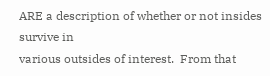ARE a description of whether or not insides survive in
various outsides of interest.  From that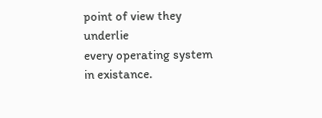point of view they underlie
every operating system in existance.